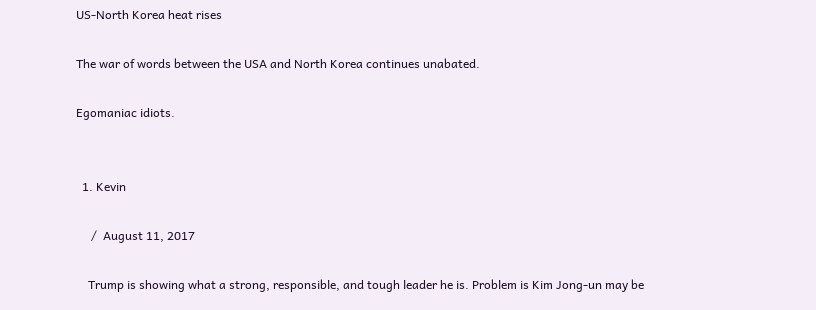US-North Korea heat rises

The war of words between the USA and North Korea continues unabated.

Egomaniac idiots.


  1. Kevin

     /  August 11, 2017

    Trump is showing what a strong, responsible, and tough leader he is. Problem is Kim Jong-un may be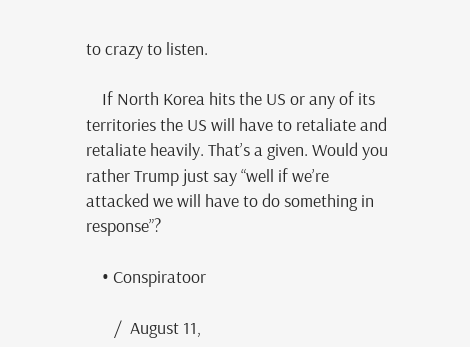to crazy to listen.

    If North Korea hits the US or any of its territories the US will have to retaliate and retaliate heavily. That’s a given. Would you rather Trump just say “well if we’re attacked we will have to do something in response”?

    • Conspiratoor

       /  August 11,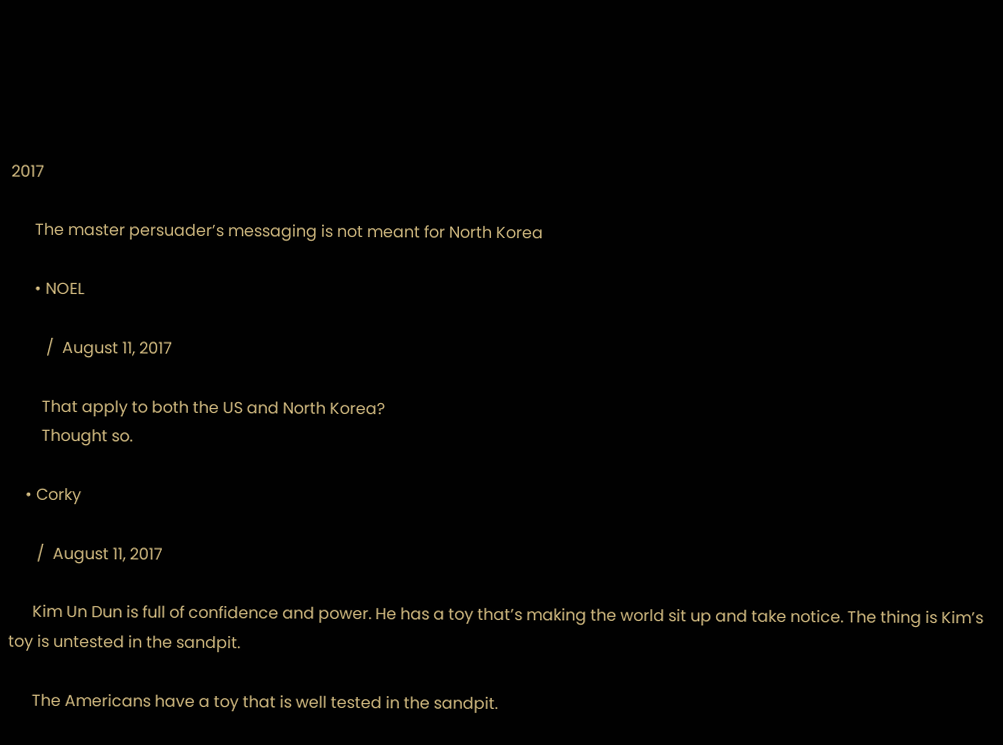2017

      The master persuader’s messaging is not meant for North Korea

      • NOEL

         /  August 11, 2017

        That apply to both the US and North Korea?
        Thought so.

    • Corky

       /  August 11, 2017

      Kim Un Dun is full of confidence and power. He has a toy that’s making the world sit up and take notice. The thing is Kim’s toy is untested in the sandpit.

      The Americans have a toy that is well tested in the sandpit.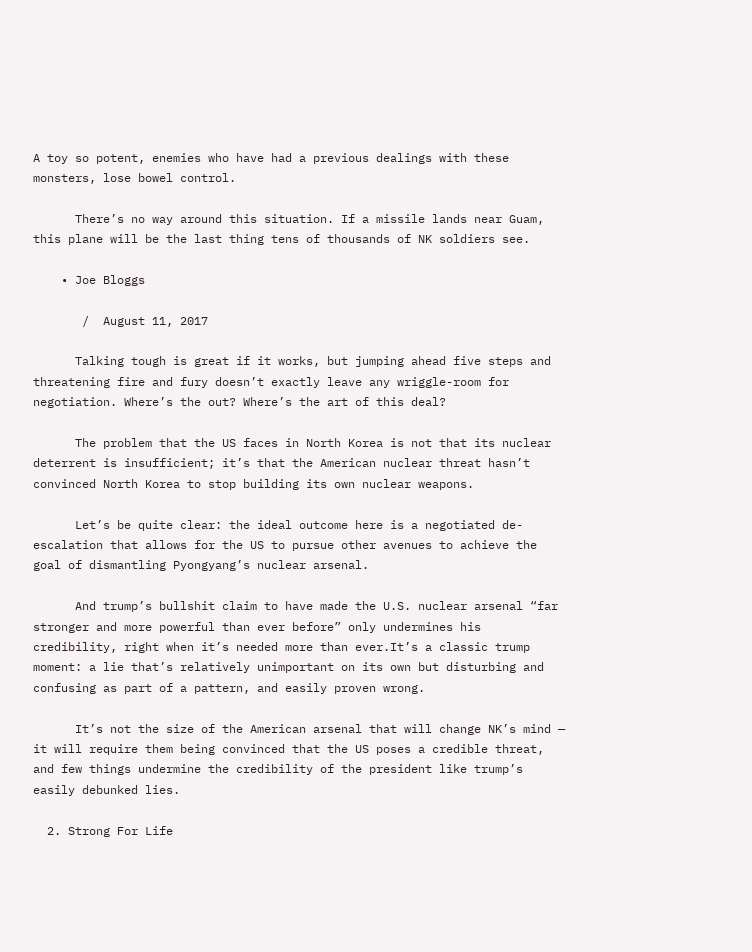A toy so potent, enemies who have had a previous dealings with these monsters, lose bowel control.

      There’s no way around this situation. If a missile lands near Guam, this plane will be the last thing tens of thousands of NK soldiers see.

    • Joe Bloggs

       /  August 11, 2017

      Talking tough is great if it works, but jumping ahead five steps and threatening fire and fury doesn’t exactly leave any wriggle-room for negotiation. Where’s the out? Where’s the art of this deal?

      The problem that the US faces in North Korea is not that its nuclear deterrent is insufficient; it’s that the American nuclear threat hasn’t convinced North Korea to stop building its own nuclear weapons.

      Let’s be quite clear: the ideal outcome here is a negotiated de-escalation that allows for the US to pursue other avenues to achieve the goal of dismantling Pyongyang’s nuclear arsenal.

      And trump’s bullshit claim to have made the U.S. nuclear arsenal “far stronger and more powerful than ever before” only undermines his credibility, right when it’s needed more than ever.It’s a classic trump moment: a lie that’s relatively unimportant on its own but disturbing and confusing as part of a pattern, and easily proven wrong.

      It’s not the size of the American arsenal that will change NK’s mind — it will require them being convinced that the US poses a credible threat, and few things undermine the credibility of the president like trump’s easily debunked lies.

  2. Strong For Life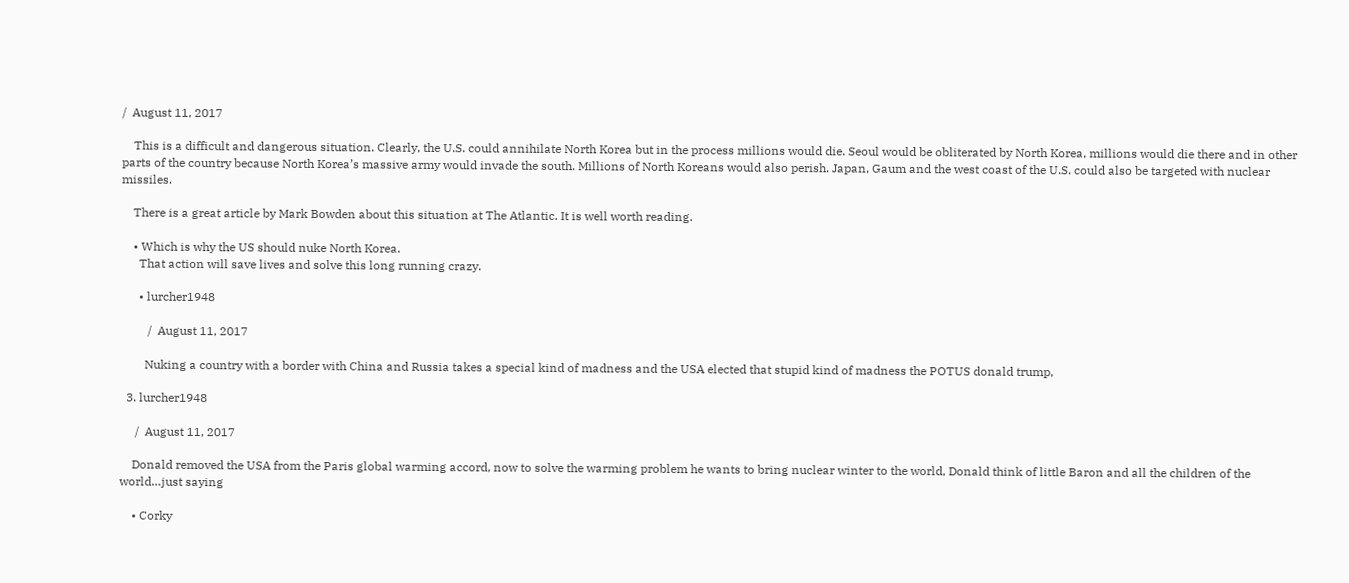/  August 11, 2017

    This is a difficult and dangerous situation. Clearly, the U.S. could annihilate North Korea but in the process millions would die. Seoul would be obliterated by North Korea, millions would die there and in other parts of the country because North Korea’s massive army would invade the south. Millions of North Koreans would also perish. Japan, Gaum and the west coast of the U.S. could also be targeted with nuclear missiles.

    There is a great article by Mark Bowden about this situation at The Atlantic. It is well worth reading.

    • Which is why the US should nuke North Korea.
      That action will save lives and solve this long running crazy.

      • lurcher1948

         /  August 11, 2017

        Nuking a country with a border with China and Russia takes a special kind of madness and the USA elected that stupid kind of madness the POTUS donald trump,

  3. lurcher1948

     /  August 11, 2017

    Donald removed the USA from the Paris global warming accord, now to solve the warming problem he wants to bring nuclear winter to the world, Donald think of little Baron and all the children of the world…just saying

    • Corky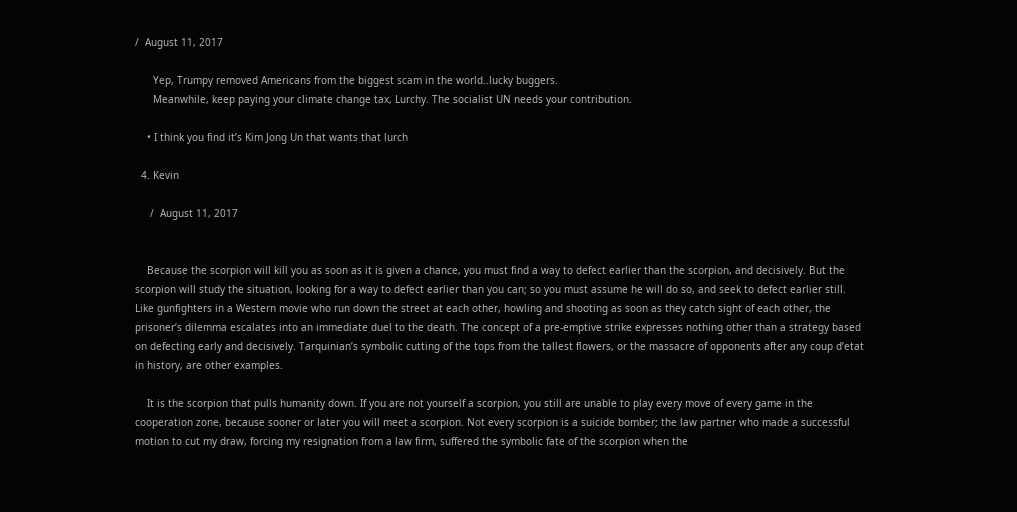/  August 11, 2017

      Yep, Trumpy removed Americans from the biggest scam in the world..lucky buggers.
      Meanwhile, keep paying your climate change tax, Lurchy. The socialist UN needs your contribution.

    • I think you find it’s Kim Jong Un that wants that lurch

  4. Kevin

     /  August 11, 2017


    Because the scorpion will kill you as soon as it is given a chance, you must find a way to defect earlier than the scorpion, and decisively. But the scorpion will study the situation, looking for a way to defect earlier than you can; so you must assume he will do so, and seek to defect earlier still. Like gunfighters in a Western movie who run down the street at each other, howling and shooting as soon as they catch sight of each other, the prisoner’s dilemma escalates into an immediate duel to the death. The concept of a pre-emptive strike expresses nothing other than a strategy based on defecting early and decisively. Tarquinian’s symbolic cutting of the tops from the tallest flowers, or the massacre of opponents after any coup d’etat in history, are other examples.

    It is the scorpion that pulls humanity down. If you are not yourself a scorpion, you still are unable to play every move of every game in the cooperation zone, because sooner or later you will meet a scorpion. Not every scorpion is a suicide bomber; the law partner who made a successful motion to cut my draw, forcing my resignation from a law firm, suffered the symbolic fate of the scorpion when the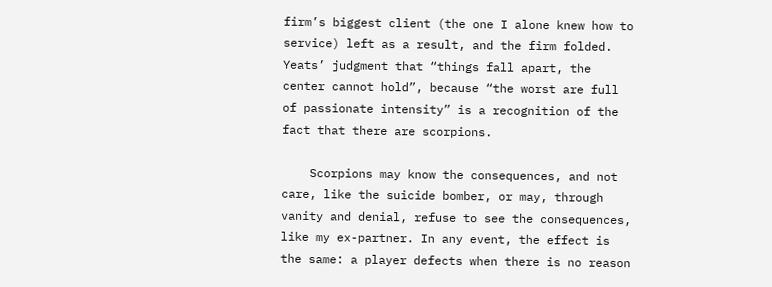firm’s biggest client (the one I alone knew how to service) left as a result, and the firm folded. Yeats’ judgment that “things fall apart, the center cannot hold”, because “the worst are full of passionate intensity” is a recognition of the fact that there are scorpions.

    Scorpions may know the consequences, and not care, like the suicide bomber, or may, through vanity and denial, refuse to see the consequences, like my ex-partner. In any event, the effect is the same: a player defects when there is no reason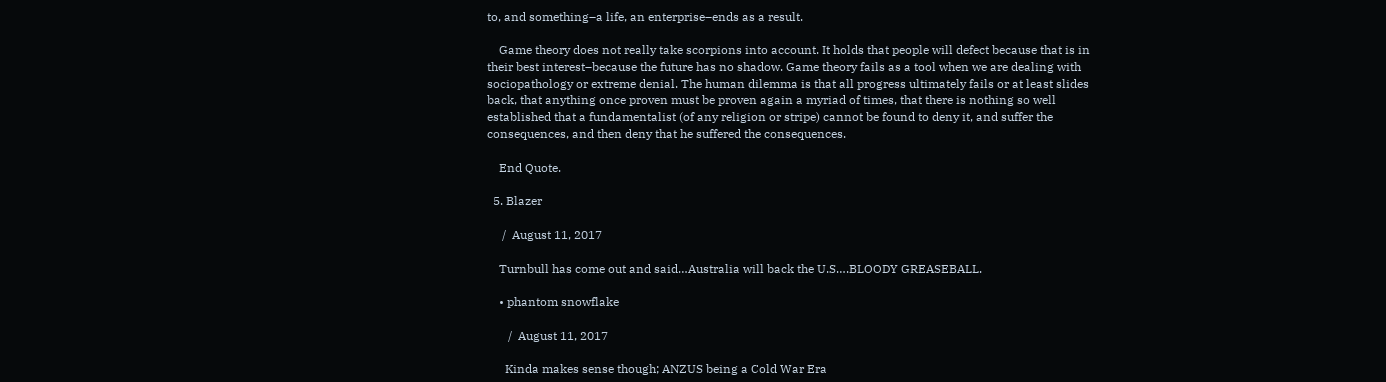to, and something–a life, an enterprise–ends as a result.

    Game theory does not really take scorpions into account. It holds that people will defect because that is in their best interest–because the future has no shadow. Game theory fails as a tool when we are dealing with sociopathology or extreme denial. The human dilemma is that all progress ultimately fails or at least slides back, that anything once proven must be proven again a myriad of times, that there is nothing so well established that a fundamentalist (of any religion or stripe) cannot be found to deny it, and suffer the consequences, and then deny that he suffered the consequences.

    End Quote.

  5. Blazer

     /  August 11, 2017

    Turnbull has come out and said…Australia will back the U.S….BLOODY GREASEBALL.

    • phantom snowflake

       /  August 11, 2017

      Kinda makes sense though; ANZUS being a Cold War Era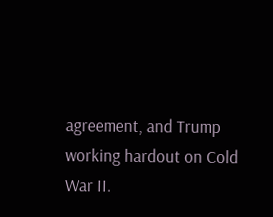agreement, and Trump working hardout on Cold War II.